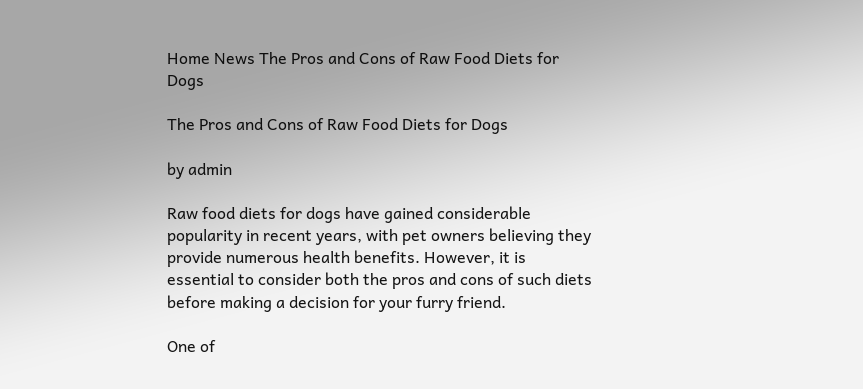Home News The Pros and Cons of Raw Food Diets for Dogs

The Pros and Cons of Raw Food Diets for Dogs

by admin

Raw food diets for dogs have gained considerable popularity in recent years, with pet owners believing they provide numerous health benefits. However, it is essential to consider both the pros and cons of such diets before making a decision for your furry friend.

One of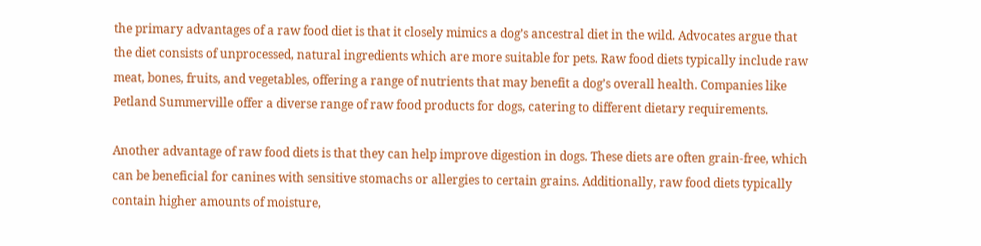the primary advantages of a raw food diet is that it closely mimics a dog’s ancestral diet in the wild. Advocates argue that the diet consists of unprocessed, natural ingredients which are more suitable for pets. Raw food diets typically include raw meat, bones, fruits, and vegetables, offering a range of nutrients that may benefit a dog’s overall health. Companies like Petland Summerville offer a diverse range of raw food products for dogs, catering to different dietary requirements.

Another advantage of raw food diets is that they can help improve digestion in dogs. These diets are often grain-free, which can be beneficial for canines with sensitive stomachs or allergies to certain grains. Additionally, raw food diets typically contain higher amounts of moisture,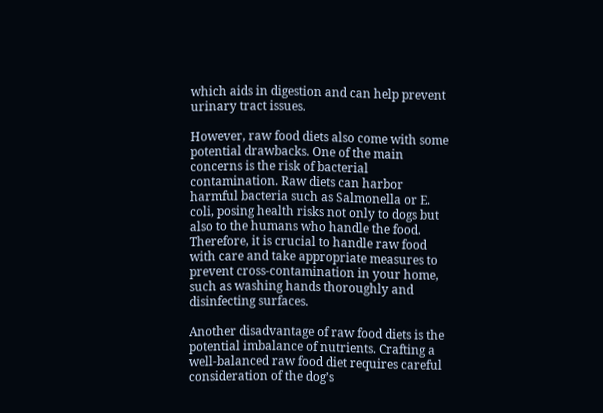which aids in digestion and can help prevent urinary tract issues.

However, raw food diets also come with some potential drawbacks. One of the main concerns is the risk of bacterial contamination. Raw diets can harbor harmful bacteria such as Salmonella or E. coli, posing health risks not only to dogs but also to the humans who handle the food. Therefore, it is crucial to handle raw food with care and take appropriate measures to prevent cross-contamination in your home, such as washing hands thoroughly and disinfecting surfaces.

Another disadvantage of raw food diets is the potential imbalance of nutrients. Crafting a well-balanced raw food diet requires careful consideration of the dog’s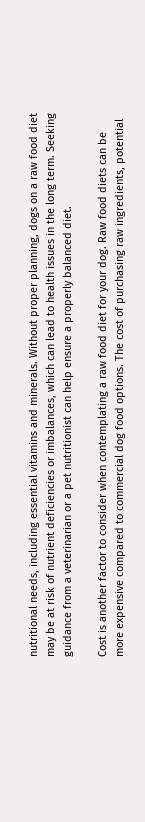nutritional needs, including essential vitamins and minerals. Without proper planning, dogs on a raw food diet may be at risk of nutrient deficiencies or imbalances, which can lead to health issues in the long term. Seeking guidance from a veterinarian or a pet nutritionist can help ensure a properly balanced diet.

Cost is another factor to consider when contemplating a raw food diet for your dog. Raw food diets can be more expensive compared to commercial dog food options. The cost of purchasing raw ingredients, potential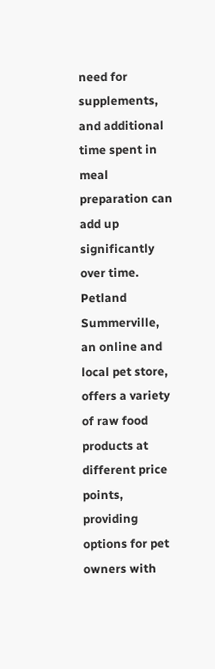need for supplements, and additional time spent in meal preparation can add up significantly over time. Petland Summerville, an online and local pet store, offers a variety of raw food products at different price points, providing options for pet owners with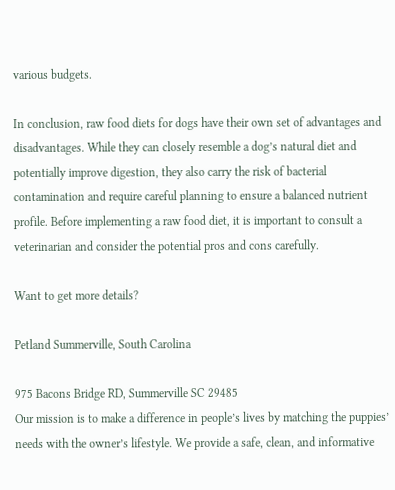various budgets.

In conclusion, raw food diets for dogs have their own set of advantages and disadvantages. While they can closely resemble a dog’s natural diet and potentially improve digestion, they also carry the risk of bacterial contamination and require careful planning to ensure a balanced nutrient profile. Before implementing a raw food diet, it is important to consult a veterinarian and consider the potential pros and cons carefully.

Want to get more details?

Petland Summerville, South Carolina

975 Bacons Bridge RD, Summerville SC 29485
Our mission is to make a difference in people’s lives by matching the puppies’ needs with the owner’s lifestyle. We provide a safe, clean, and informative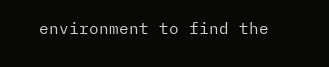environment to find the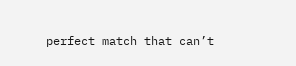perfect match that can’t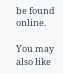be found online.

You may also like